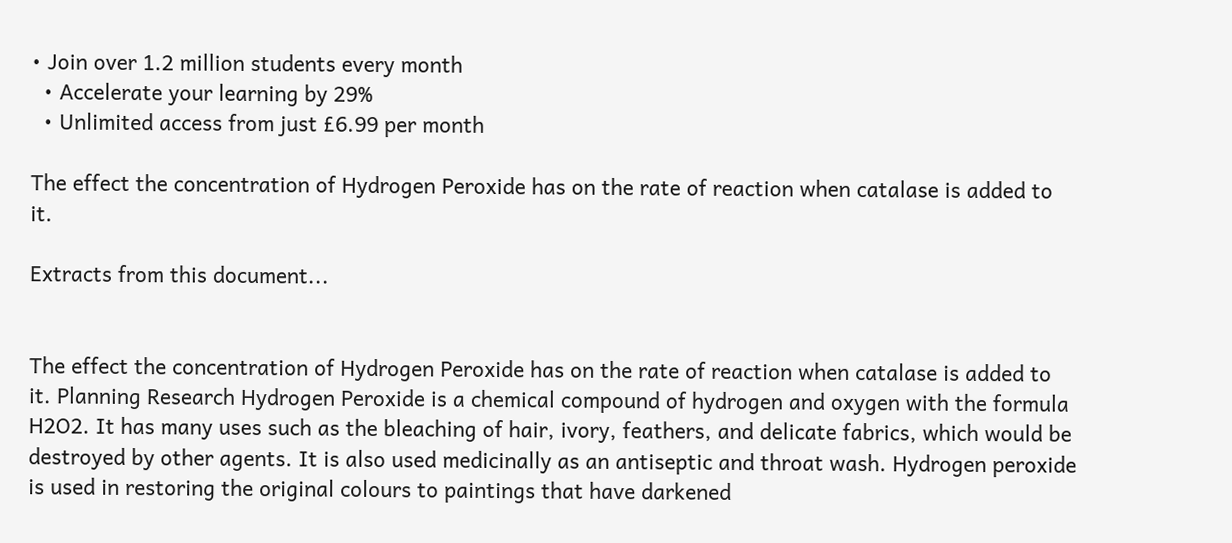• Join over 1.2 million students every month
  • Accelerate your learning by 29%
  • Unlimited access from just £6.99 per month

The effect the concentration of Hydrogen Peroxide has on the rate of reaction when catalase is added to it.

Extracts from this document...


The effect the concentration of Hydrogen Peroxide has on the rate of reaction when catalase is added to it. Planning Research Hydrogen Peroxide is a chemical compound of hydrogen and oxygen with the formula H2O2. It has many uses such as the bleaching of hair, ivory, feathers, and delicate fabrics, which would be destroyed by other agents. It is also used medicinally as an antiseptic and throat wash. Hydrogen peroxide is used in restoring the original colours to paintings that have darkened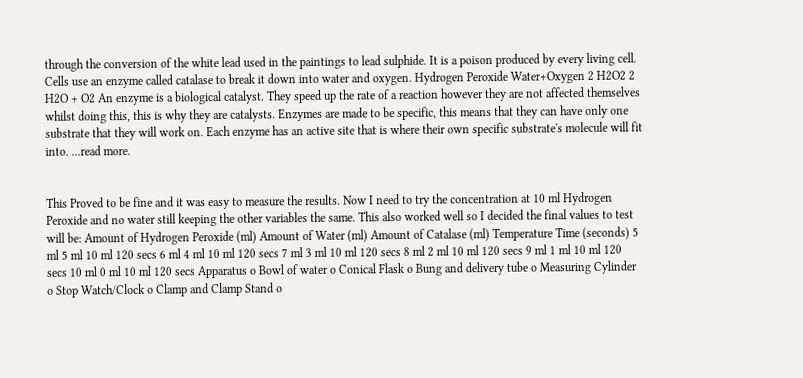through the conversion of the white lead used in the paintings to lead sulphide. It is a poison produced by every living cell. Cells use an enzyme called catalase to break it down into water and oxygen. Hydrogen Peroxide Water+Oxygen 2 H2O2 2 H2O + O2 An enzyme is a biological catalyst. They speed up the rate of a reaction however they are not affected themselves whilst doing this, this is why they are catalysts. Enzymes are made to be specific, this means that they can have only one substrate that they will work on. Each enzyme has an active site that is where their own specific substrate's molecule will fit into. ...read more.


This Proved to be fine and it was easy to measure the results. Now I need to try the concentration at 10 ml Hydrogen Peroxide and no water still keeping the other variables the same. This also worked well so I decided the final values to test will be: Amount of Hydrogen Peroxide (ml) Amount of Water (ml) Amount of Catalase (ml) Temperature Time (seconds) 5 ml 5 ml 10 ml 120 secs 6 ml 4 ml 10 ml 120 secs 7 ml 3 ml 10 ml 120 secs 8 ml 2 ml 10 ml 120 secs 9 ml 1 ml 10 ml 120 secs 10 ml 0 ml 10 ml 120 secs Apparatus o Bowl of water o Conical Flask o Bung and delivery tube o Measuring Cylinder o Stop Watch/Clock o Clamp and Clamp Stand o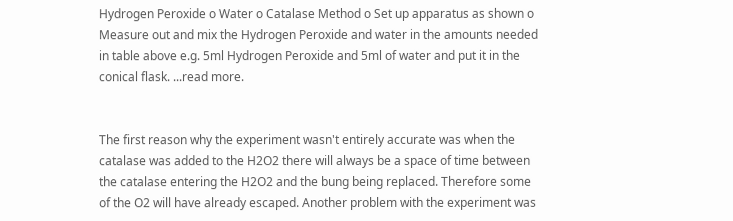Hydrogen Peroxide o Water o Catalase Method o Set up apparatus as shown o Measure out and mix the Hydrogen Peroxide and water in the amounts needed in table above e.g. 5ml Hydrogen Peroxide and 5ml of water and put it in the conical flask. ...read more.


The first reason why the experiment wasn't entirely accurate was when the catalase was added to the H2O2 there will always be a space of time between the catalase entering the H2O2 and the bung being replaced. Therefore some of the O2 will have already escaped. Another problem with the experiment was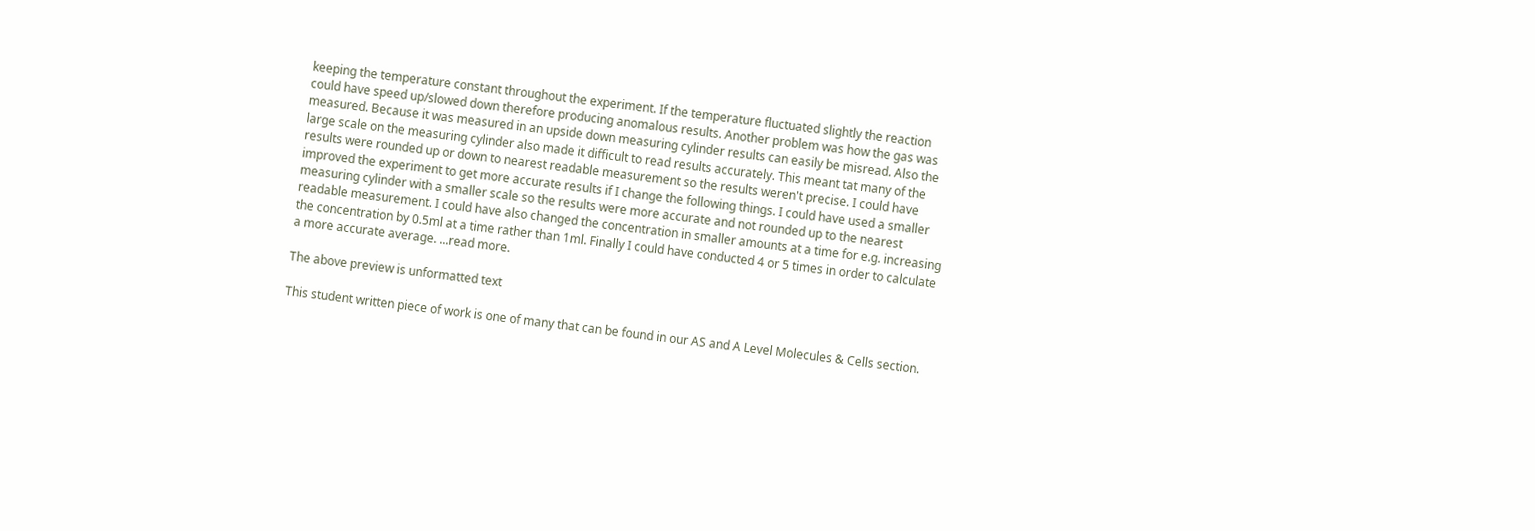keeping the temperature constant throughout the experiment. If the temperature fluctuated slightly the reaction could have speed up/slowed down therefore producing anomalous results. Another problem was how the gas was measured. Because it was measured in an upside down measuring cylinder results can easily be misread. Also the large scale on the measuring cylinder also made it difficult to read results accurately. This meant tat many of the results were rounded up or down to nearest readable measurement so the results weren't precise. I could have improved the experiment to get more accurate results if I change the following things. I could have used a smaller measuring cylinder with a smaller scale so the results were more accurate and not rounded up to the nearest readable measurement. I could have also changed the concentration in smaller amounts at a time for e.g. increasing the concentration by 0.5ml at a time rather than 1ml. Finally I could have conducted 4 or 5 times in order to calculate a more accurate average. ...read more.

The above preview is unformatted text

This student written piece of work is one of many that can be found in our AS and A Level Molecules & Cells section.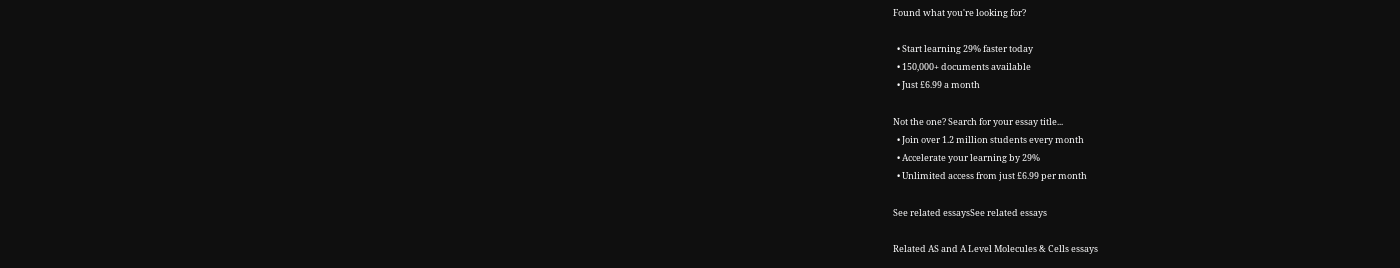Found what you're looking for?

  • Start learning 29% faster today
  • 150,000+ documents available
  • Just £6.99 a month

Not the one? Search for your essay title...
  • Join over 1.2 million students every month
  • Accelerate your learning by 29%
  • Unlimited access from just £6.99 per month

See related essaysSee related essays

Related AS and A Level Molecules & Cells essays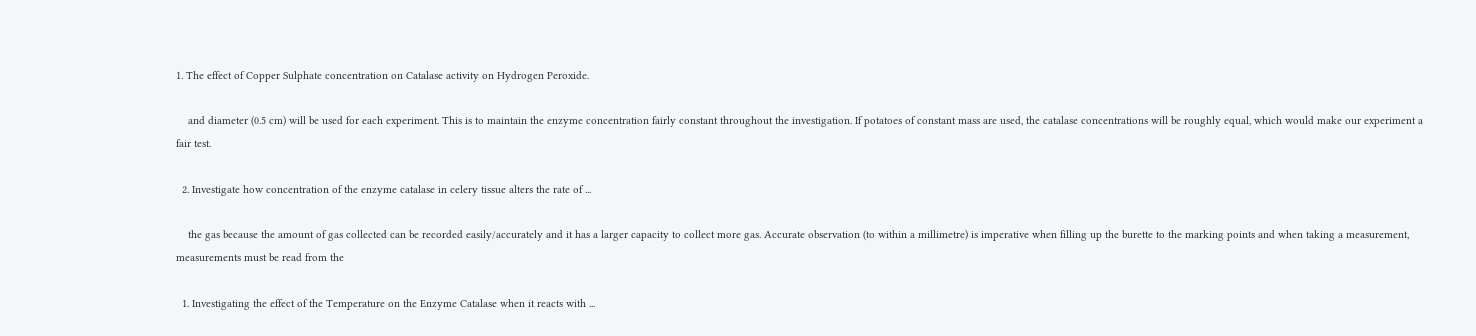1. The effect of Copper Sulphate concentration on Catalase activity on Hydrogen Peroxide.

    and diameter (0.5 cm) will be used for each experiment. This is to maintain the enzyme concentration fairly constant throughout the investigation. If potatoes of constant mass are used, the catalase concentrations will be roughly equal, which would make our experiment a fair test.

  2. Investigate how concentration of the enzyme catalase in celery tissue alters the rate of ...

    the gas because the amount of gas collected can be recorded easily/accurately and it has a larger capacity to collect more gas. Accurate observation (to within a millimetre) is imperative when filling up the burette to the marking points and when taking a measurement, measurements must be read from the

  1. Investigating the effect of the Temperature on the Enzyme Catalase when it reacts with ...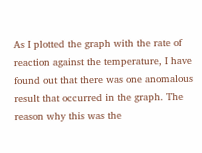As I plotted the graph with the rate of reaction against the temperature, I have found out that there was one anomalous result that occurred in the graph. The reason why this was the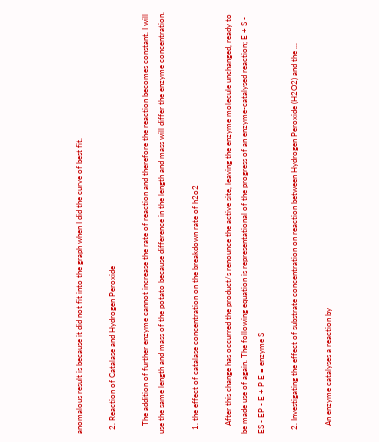anomalous result is because it did not fit into the graph when I did the curve of best fit.

  2. Reaction of Catalase and Hydrogen Peroxide

    The addition of further enzyme cannot increase the rate of reaction and therefore the reaction becomes constant. I will use the same length and mass of the potato because difference in the length and mass will differ the enzyme concentration.

  1. the effect of catalase concentration on the breakdown rate of h2o2

    After this change has occurred the product/s renounce the active site, leaving the enzyme molecule unchanged, ready to be made use of again. The following equation is representational of the progress of an enzyme-catalysed reaction; E + S - ES - EP - E + P E = enzyme S

  2. Investigating the effect of substrate concentration on reaction between Hydrogen Peroxide (H2O2) and the ...

    An enzyme catalyses a reaction by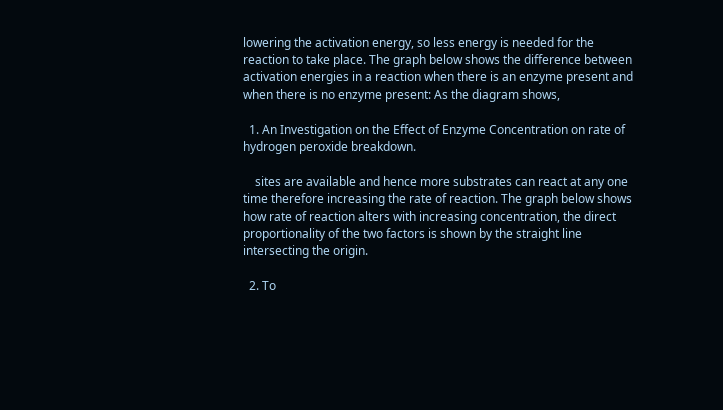lowering the activation energy, so less energy is needed for the reaction to take place. The graph below shows the difference between activation energies in a reaction when there is an enzyme present and when there is no enzyme present: As the diagram shows,

  1. An Investigation on the Effect of Enzyme Concentration on rate of hydrogen peroxide breakdown.

    sites are available and hence more substrates can react at any one time therefore increasing the rate of reaction. The graph below shows how rate of reaction alters with increasing concentration, the direct proportionality of the two factors is shown by the straight line intersecting the origin.

  2. To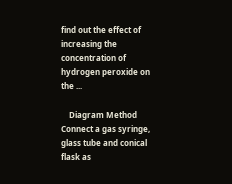find out the effect of increasing the concentration of hydrogen peroxide on the ...

    Diagram Method Connect a gas syringe, glass tube and conical flask as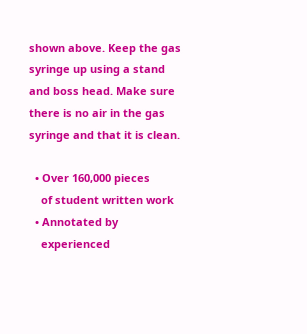shown above. Keep the gas syringe up using a stand and boss head. Make sure there is no air in the gas syringe and that it is clean.

  • Over 160,000 pieces
    of student written work
  • Annotated by
    experienced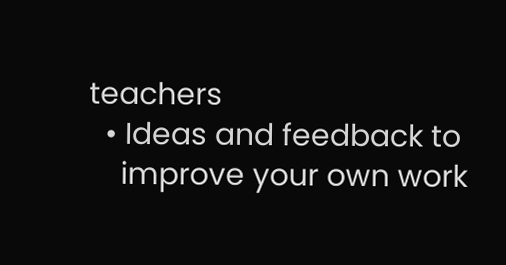teachers
  • Ideas and feedback to
    improve your own work